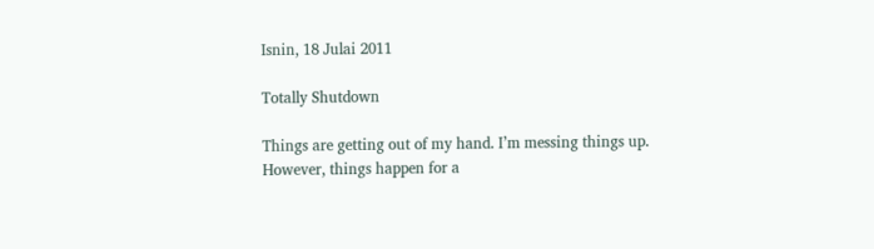Isnin, 18 Julai 2011

Totally Shutdown

Things are getting out of my hand. I’m messing things up. However, things happen for a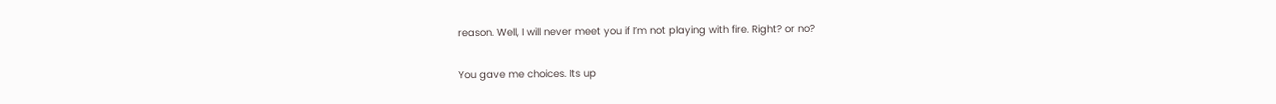reason. Well, I will never meet you if I’m not playing with fire. Right? or no?

You gave me choices. Its up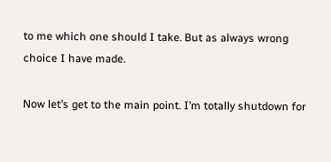to me which one should I take. But as always wrong choice I have made.

Now let’s get to the main point. I’m totally shutdown for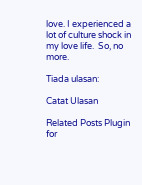love. I experienced a lot of culture shock in my love life.  So, no more.

Tiada ulasan:

Catat Ulasan

Related Posts Plugin for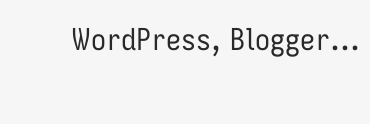WordPress, Blogger...